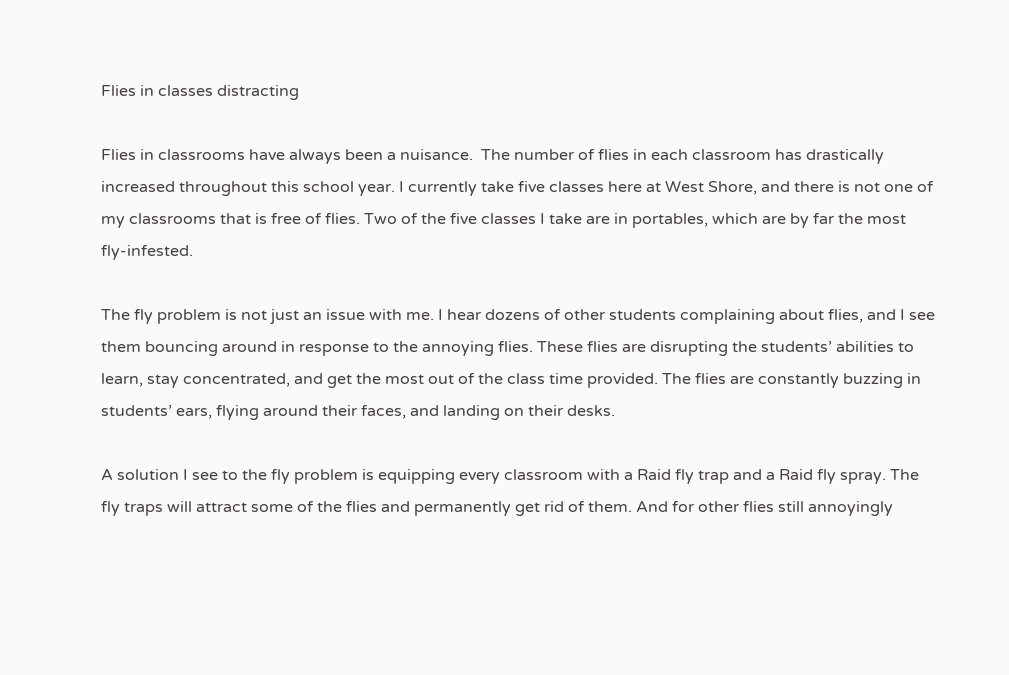Flies in classes distracting

Flies in classrooms have always been a nuisance.  The number of flies in each classroom has drastically increased throughout this school year. I currently take five classes here at West Shore, and there is not one of my classrooms that is free of flies. Two of the five classes I take are in portables, which are by far the most fly-infested.

The fly problem is not just an issue with me. I hear dozens of other students complaining about flies, and I see them bouncing around in response to the annoying flies. These flies are disrupting the students’ abilities to learn, stay concentrated, and get the most out of the class time provided. The flies are constantly buzzing in students’ ears, flying around their faces, and landing on their desks.

A solution I see to the fly problem is equipping every classroom with a Raid fly trap and a Raid fly spray. The fly traps will attract some of the flies and permanently get rid of them. And for other flies still annoyingly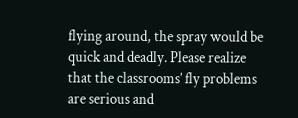flying around, the spray would be quick and deadly. Please realize that the classrooms’ fly problems are serious and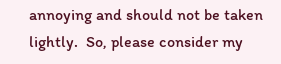annoying and should not be taken lightly.  So, please consider my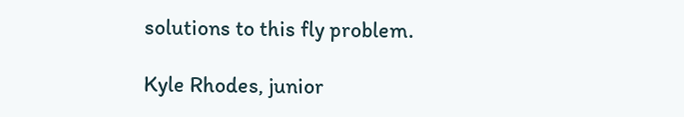solutions to this fly problem.

Kyle Rhodes, junior